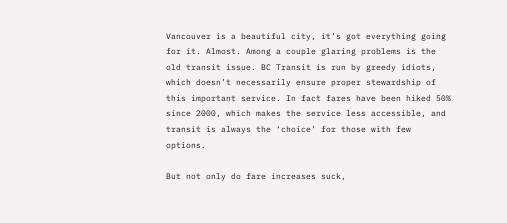Vancouver is a beautiful city, it’s got everything going for it. Almost. Among a couple glaring problems is the old transit issue. BC Transit is run by greedy idiots, which doesn’t necessarily ensure proper stewardship of this important service. In fact fares have been hiked 50% since 2000, which makes the service less accessible, and transit is always the ‘choice’ for those with few options.

But not only do fare increases suck,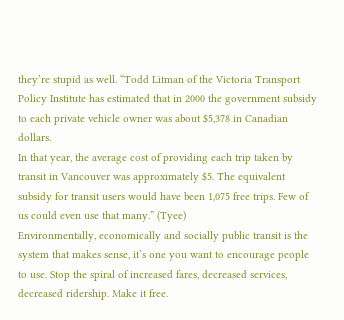they’re stupid as well. “Todd Litman of the Victoria Transport Policy Institute has estimated that in 2000 the government subsidy to each private vehicle owner was about $5,378 in Canadian dollars.
In that year, the average cost of providing each trip taken by transit in Vancouver was approximately $5. The equivalent subsidy for transit users would have been 1,075 free trips. Few of us could even use that many.” (Tyee)
Environmentally, economically and socially public transit is the system that makes sense, it’s one you want to encourage people to use. Stop the spiral of increased fares, decreased services, decreased ridership. Make it free.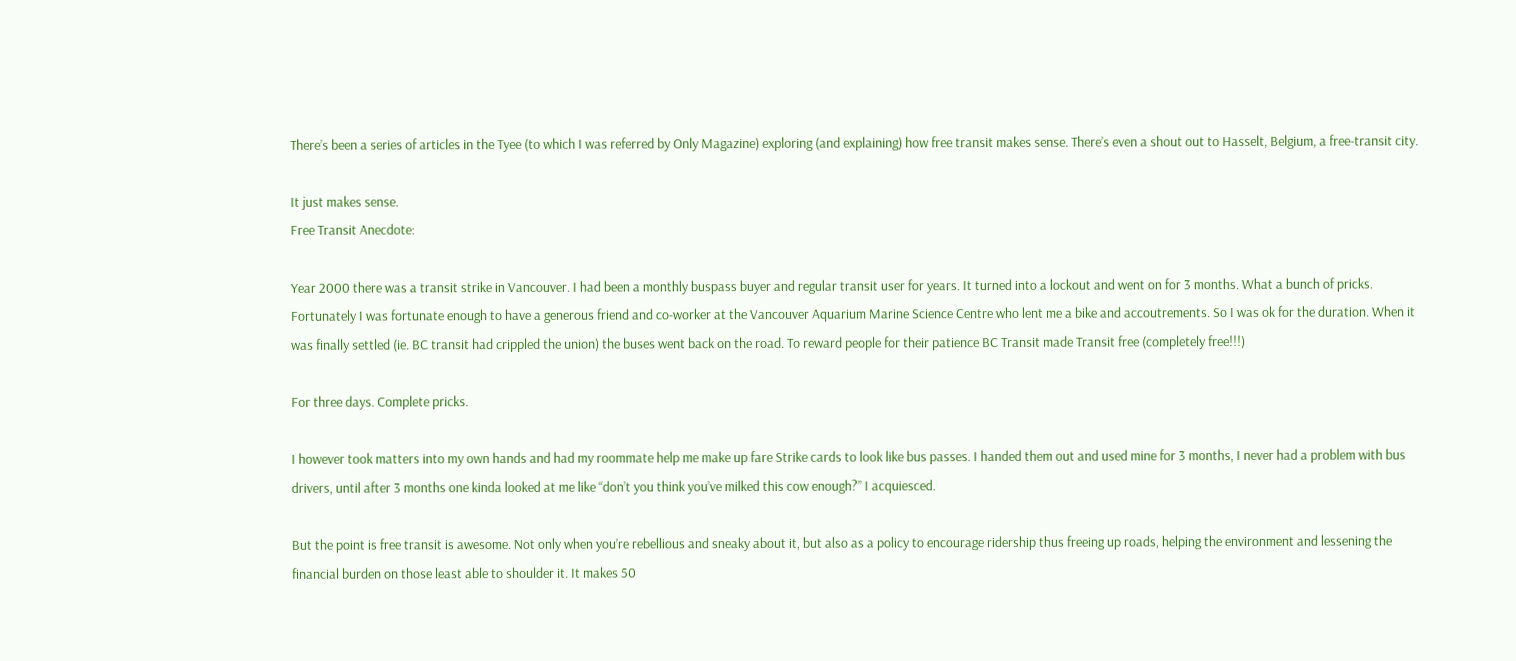There’s been a series of articles in the Tyee (to which I was referred by Only Magazine) exploring (and explaining) how free transit makes sense. There’s even a shout out to Hasselt, Belgium, a free-transit city.

It just makes sense.
Free Transit Anecdote:

Year 2000 there was a transit strike in Vancouver. I had been a monthly buspass buyer and regular transit user for years. It turned into a lockout and went on for 3 months. What a bunch of pricks. Fortunately I was fortunate enough to have a generous friend and co-worker at the Vancouver Aquarium Marine Science Centre who lent me a bike and accoutrements. So I was ok for the duration. When it was finally settled (ie. BC transit had crippled the union) the buses went back on the road. To reward people for their patience BC Transit made Transit free (completely free!!!)

For three days. Complete pricks.

I however took matters into my own hands and had my roommate help me make up fare Strike cards to look like bus passes. I handed them out and used mine for 3 months, I never had a problem with bus drivers, until after 3 months one kinda looked at me like “don’t you think you’ve milked this cow enough?” I acquiesced.

But the point is free transit is awesome. Not only when you’re rebellious and sneaky about it, but also as a policy to encourage ridership thus freeing up roads, helping the environment and lessening the financial burden on those least able to shoulder it. It makes 50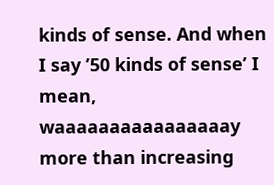kinds of sense. And when I say ’50 kinds of sense’ I mean, waaaaaaaaaaaaaaaay more than increasing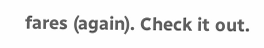fares (again). Check it out.